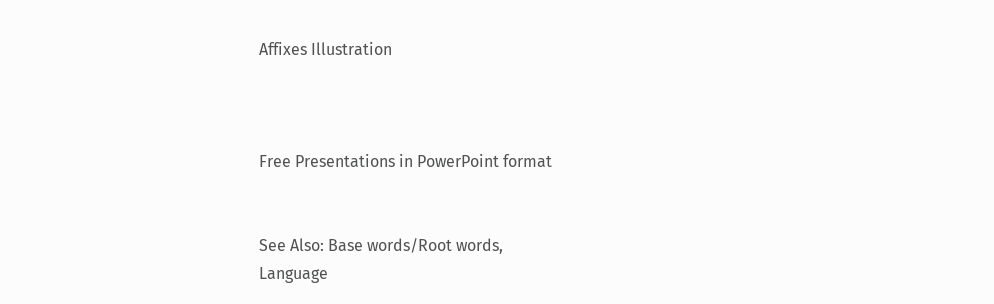Affixes Illustration



Free Presentations in PowerPoint format


See Also: Base words/Root words,
Language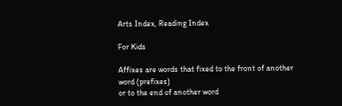Arts Index, Reading Index

For Kids

Affixes are words that fixed to the front of another word (prefixes)
or to the end of another word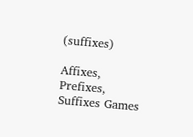(suffixes)

Affixes, Prefixes, Suffixes Games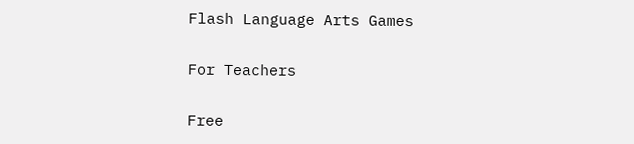Flash Language Arts Games

For Teachers

Free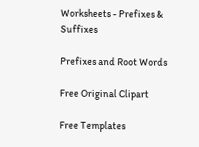Worksheets - Prefixes & Suffixes

Prefixes and Root Words

Free Original Clipart

Free Templates